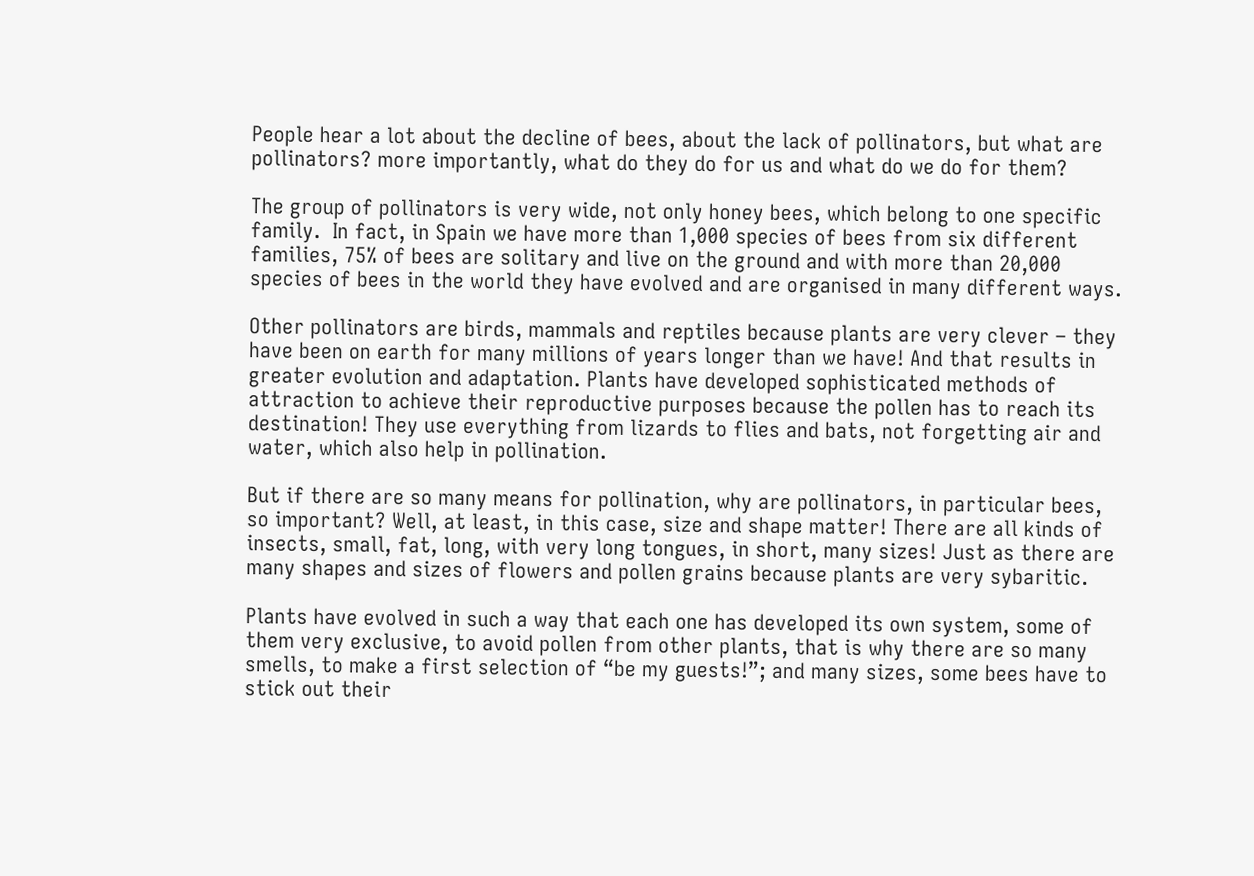People hear a lot about the decline of bees, about the lack of pollinators, but what are pollinators? more importantly, what do they do for us and what do we do for them?

The group of pollinators is very wide, not only honey bees, which belong to one specific family.  In fact, in Spain we have more than 1,000 species of bees from six different families, 75% of bees are solitary and live on the ground and with more than 20,000 species of bees in the world they have evolved and are organised in many different ways.

Other pollinators are birds, mammals and reptiles because plants are very clever – they have been on earth for many millions of years longer than we have! And that results in greater evolution and adaptation. Plants have developed sophisticated methods of attraction to achieve their reproductive purposes because the pollen has to reach its destination! They use everything from lizards to flies and bats, not forgetting air and water, which also help in pollination.

But if there are so many means for pollination, why are pollinators, in particular bees, so important? Well, at least, in this case, size and shape matter! There are all kinds of insects, small, fat, long, with very long tongues, in short, many sizes! Just as there are many shapes and sizes of flowers and pollen grains because plants are very sybaritic.

Plants have evolved in such a way that each one has developed its own system, some of them very exclusive, to avoid pollen from other plants, that is why there are so many smells, to make a first selection of “be my guests!”; and many sizes, some bees have to stick out their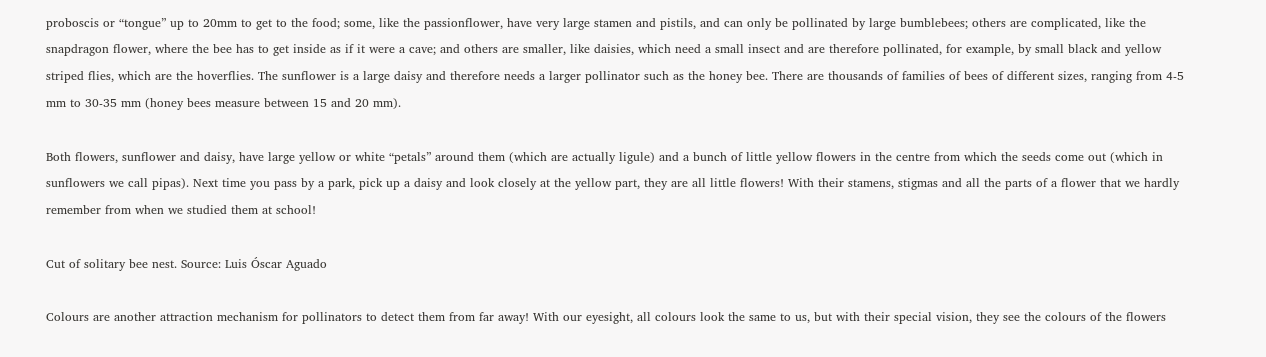proboscis or “tongue” up to 20mm to get to the food; some, like the passionflower, have very large stamen and pistils, and can only be pollinated by large bumblebees; others are complicated, like the snapdragon flower, where the bee has to get inside as if it were a cave; and others are smaller, like daisies, which need a small insect and are therefore pollinated, for example, by small black and yellow striped flies, which are the hoverflies. The sunflower is a large daisy and therefore needs a larger pollinator such as the honey bee. There are thousands of families of bees of different sizes, ranging from 4-5 mm to 30-35 mm (honey bees measure between 15 and 20 mm).

Both flowers, sunflower and daisy, have large yellow or white “petals” around them (which are actually ligule) and a bunch of little yellow flowers in the centre from which the seeds come out (which in sunflowers we call pipas). Next time you pass by a park, pick up a daisy and look closely at the yellow part, they are all little flowers! With their stamens, stigmas and all the parts of a flower that we hardly remember from when we studied them at school!

Cut of solitary bee nest. Source: Luis Óscar Aguado

Colours are another attraction mechanism for pollinators to detect them from far away! With our eyesight, all colours look the same to us, but with their special vision, they see the colours of the flowers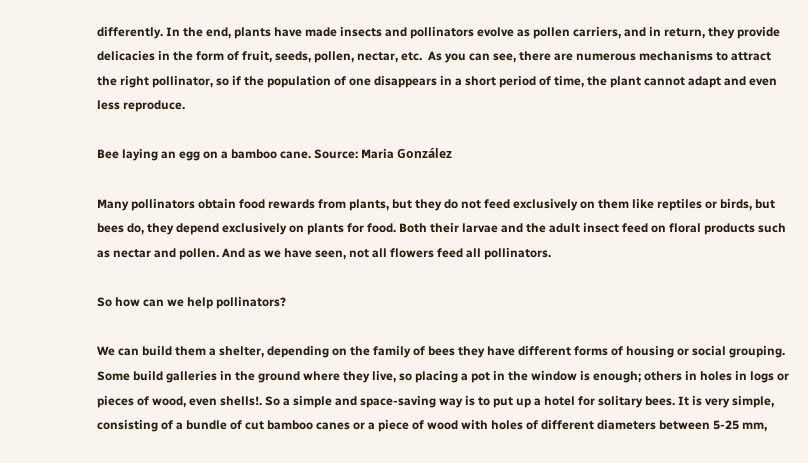differently. In the end, plants have made insects and pollinators evolve as pollen carriers, and in return, they provide delicacies in the form of fruit, seeds, pollen, nectar, etc.  As you can see, there are numerous mechanisms to attract the right pollinator, so if the population of one disappears in a short period of time, the plant cannot adapt and even less reproduce.

Bee laying an egg on a bamboo cane. Source: Maria González

Many pollinators obtain food rewards from plants, but they do not feed exclusively on them like reptiles or birds, but bees do, they depend exclusively on plants for food. Both their larvae and the adult insect feed on floral products such as nectar and pollen. And as we have seen, not all flowers feed all pollinators.

So how can we help pollinators?

We can build them a shelter, depending on the family of bees they have different forms of housing or social grouping. Some build galleries in the ground where they live, so placing a pot in the window is enough; others in holes in logs or pieces of wood, even shells!. So a simple and space-saving way is to put up a hotel for solitary bees. It is very simple, consisting of a bundle of cut bamboo canes or a piece of wood with holes of different diameters between 5-25 mm,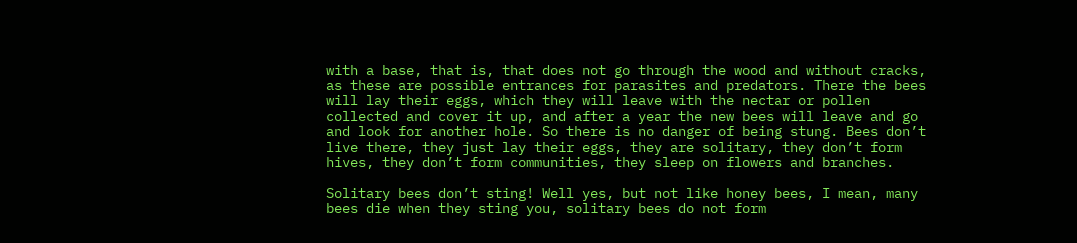with a base, that is, that does not go through the wood and without cracks, as these are possible entrances for parasites and predators. There the bees will lay their eggs, which they will leave with the nectar or pollen collected and cover it up, and after a year the new bees will leave and go and look for another hole. So there is no danger of being stung. Bees don’t live there, they just lay their eggs, they are solitary, they don’t form hives, they don’t form communities, they sleep on flowers and branches.

Solitary bees don’t sting! Well yes, but not like honey bees, I mean, many bees die when they sting you, solitary bees do not form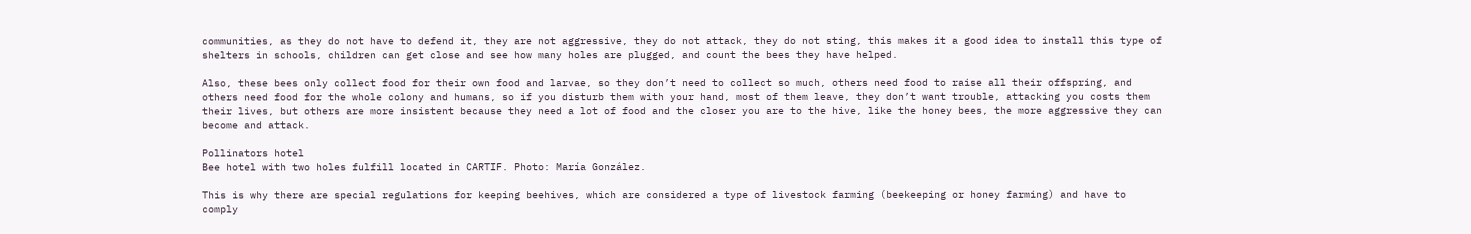communities, as they do not have to defend it, they are not aggressive, they do not attack, they do not sting, this makes it a good idea to install this type of shelters in schools, children can get close and see how many holes are plugged, and count the bees they have helped.

Also, these bees only collect food for their own food and larvae, so they don’t need to collect so much, others need food to raise all their offspring, and others need food for the whole colony and humans, so if you disturb them with your hand, most of them leave, they don’t want trouble, attacking you costs them their lives, but others are more insistent because they need a lot of food and the closer you are to the hive, like the honey bees, the more aggressive they can become and attack.

Pollinators hotel
Bee hotel with two holes fulfill located in CARTIF. Photo: María González.

This is why there are special regulations for keeping beehives, which are considered a type of livestock farming (beekeeping or honey farming) and have to comply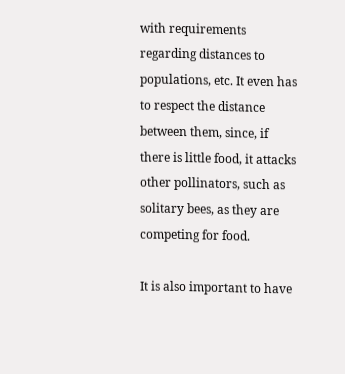with requirements regarding distances to populations, etc. It even has to respect the distance between them, since, if there is little food, it attacks other pollinators, such as solitary bees, as they are competing for food.

It is also important to have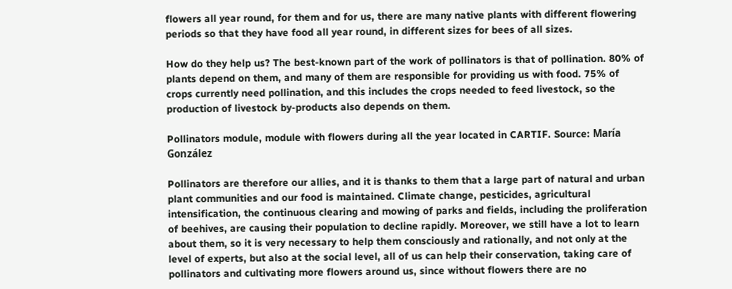flowers all year round, for them and for us, there are many native plants with different flowering periods so that they have food all year round, in different sizes for bees of all sizes.

How do they help us? The best-known part of the work of pollinators is that of pollination. 80% of plants depend on them, and many of them are responsible for providing us with food. 75% of crops currently need pollination, and this includes the crops needed to feed livestock, so the production of livestock by-products also depends on them.

Pollinators module, module with flowers during all the year located in CARTIF. Source: María González

Pollinators are therefore our allies, and it is thanks to them that a large part of natural and urban plant communities and our food is maintained. Climate change, pesticides, agricultural intensification, the continuous clearing and mowing of parks and fields, including the proliferation of beehives, are causing their population to decline rapidly. Moreover, we still have a lot to learn about them, so it is very necessary to help them consciously and rationally, and not only at the level of experts, but also at the social level, all of us can help their conservation, taking care of pollinators and cultivating more flowers around us, since without flowers there are no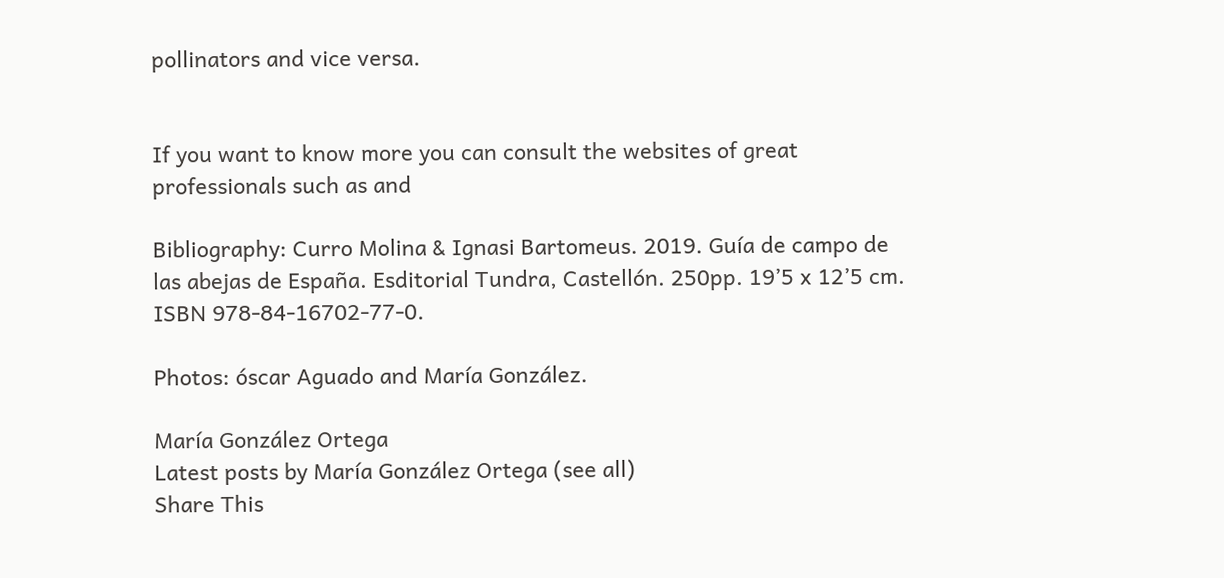pollinators and vice versa.


If you want to know more you can consult the websites of great professionals such as and

Bibliography: Curro Molina & Ignasi Bartomeus. 2019. Guía de campo de las abejas de España. Esditorial Tundra, Castellón. 250pp. 19’5 x 12’5 cm. ISBN 978-84-16702-77-0.

Photos: óscar Aguado and María González.

María González Ortega
Latest posts by María González Ortega (see all)
Share This